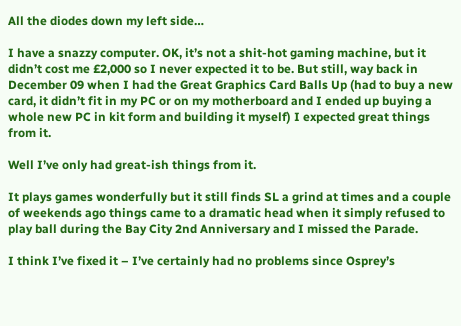All the diodes down my left side…

I have a snazzy computer. OK, it’s not a shit-hot gaming machine, but it didn’t cost me £2,000 so I never expected it to be. But still, way back in December 09 when I had the Great Graphics Card Balls Up (had to buy a new card, it didn’t fit in my PC or on my motherboard and I ended up buying a whole new PC in kit form and building it myself) I expected great things from it.

Well I’ve only had great-ish things from it.

It plays games wonderfully but it still finds SL a grind at times and a couple of weekends ago things came to a dramatic head when it simply refused to play ball during the Bay City 2nd Anniversary and I missed the Parade.

I think I’ve fixed it – I’ve certainly had no problems since Osprey’s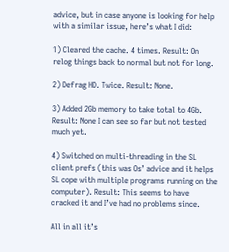advice, but in case anyone is looking for help with a similar issue, here’s what I did:

1) Cleared the cache. 4 times. Result: On relog things back to normal but not for long.

2) Defrag HD. Twice. Result: None.

3) Added 2Gb memory to take total to 4Gb. Result: None I can see so far but not tested much yet.

4) Switched on multi-threading in the SL client prefs (this was Os’ advice and it helps SL cope with multiple programs running on the computer). Result: This seems to have cracked it and I’ve had no problems since.

All in all it’s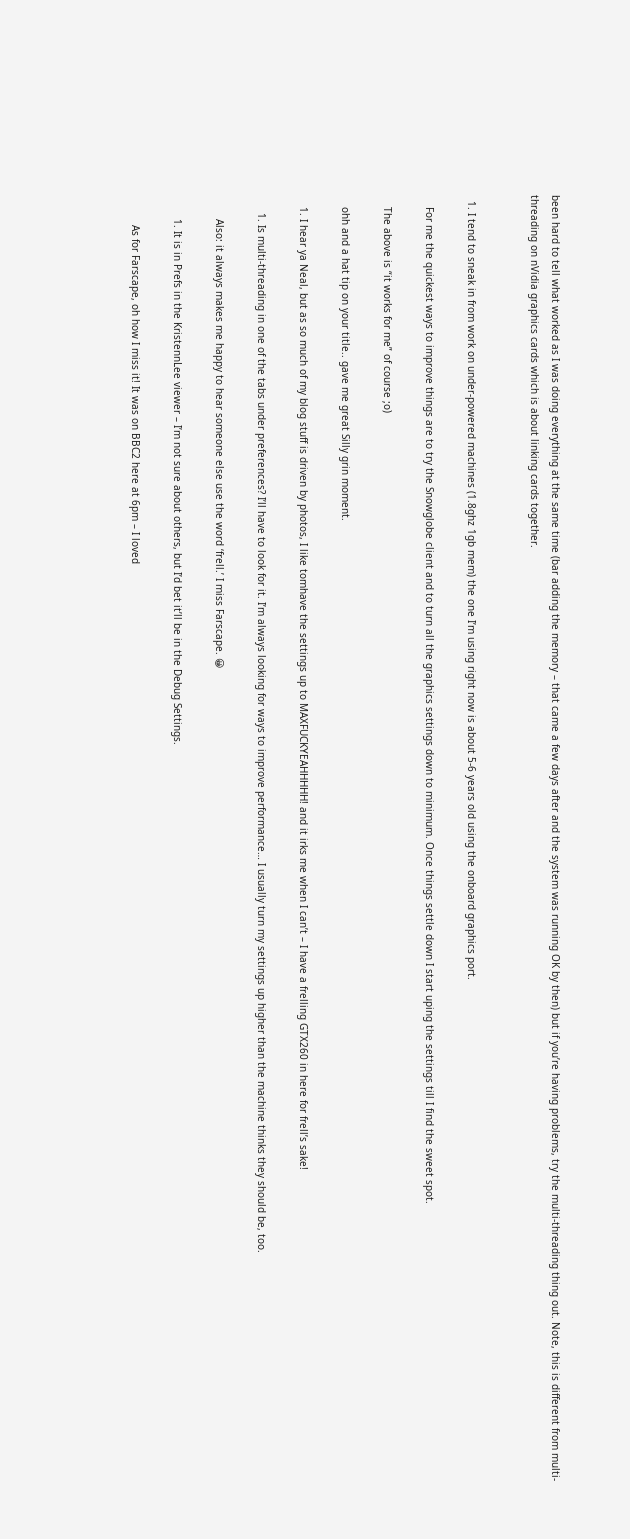been hard to tell what worked as I was doing everything at the same time (bar adding the memory – that came a few days after and the system was running OK by then) but if you’re having problems, try the multi-threading thing out. Note, this is different from multi-threading on nVidia graphics cards which is about linking cards together.


  1. I tend to sneak in from work on under-powered machines (1.8ghz 1gb mem) the one I’m using right now is about 5-6 years old using the onboard graphics port.

    For me the quickest ways to improve things are to try the Snowglobe client and to turn all the graphics settings down to minimum. Once things settle down I start uping the settings till I find the sweet spot.

    The above is “it works for me” of course ;o)

    ohh and a hat tip on your title.. gave me great Silly grin moment.

    1. I hear ya Neal, but as so much of my blog stuff is driven by photos, I like tomhave the settings up to MAXFUCKYEAHHHHH! and it irks me when I can’t – I have a frelling GTX260 in here for frell’s sake!

      1. Is multi-threading in one of the tabs under preferences? I’ll have to look for it. I’m always looking for ways to improve performance… I usually turn my settings up higher than the machine thinks they should be, too.

        Also: it always makes me happy to hear someone else use the word ‘frell.’ I miss Farscape. 😀

        1. It is in Prefs in the KristennLee viewer – I’m not sure about others, but I’d bet it’ll be in the Debug Settings.

          As for Farscape, oh how I miss it! It was on BBC2 here at 6pm – I loved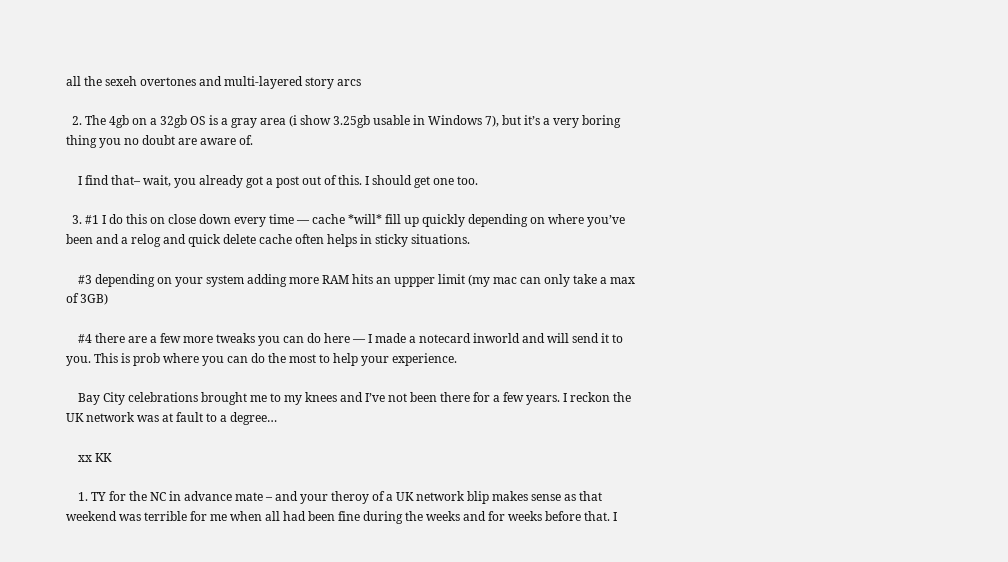all the sexeh overtones and multi-layered story arcs

  2. The 4gb on a 32gb OS is a gray area (i show 3.25gb usable in Windows 7), but it’s a very boring thing you no doubt are aware of.

    I find that– wait, you already got a post out of this. I should get one too.

  3. #1 I do this on close down every time — cache *will* fill up quickly depending on where you’ve been and a relog and quick delete cache often helps in sticky situations.

    #3 depending on your system adding more RAM hits an uppper limit (my mac can only take a max of 3GB)

    #4 there are a few more tweaks you can do here — I made a notecard inworld and will send it to you. This is prob where you can do the most to help your experience.

    Bay City celebrations brought me to my knees and I’ve not been there for a few years. I reckon the UK network was at fault to a degree…

    xx KK

    1. TY for the NC in advance mate – and your theroy of a UK network blip makes sense as that weekend was terrible for me when all had been fine during the weeks and for weeks before that. I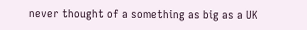never thought of a something as big as a UK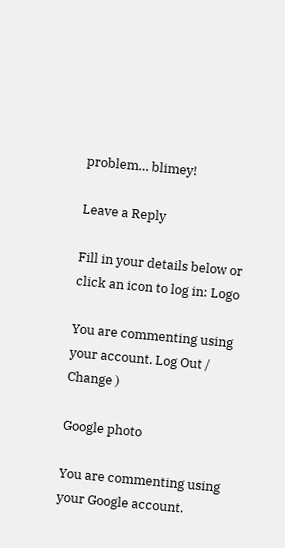problem… blimey!

Leave a Reply

Fill in your details below or click an icon to log in: Logo

You are commenting using your account. Log Out /  Change )

Google photo

You are commenting using your Google account.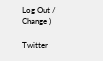Log Out /  Change )

Twitter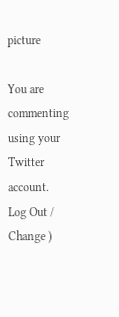picture

You are commenting using your Twitter account. Log Out /  Change )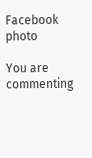Facebook photo

You are commenting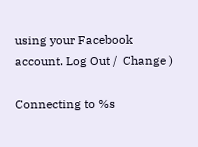using your Facebook account. Log Out /  Change )

Connecting to %s